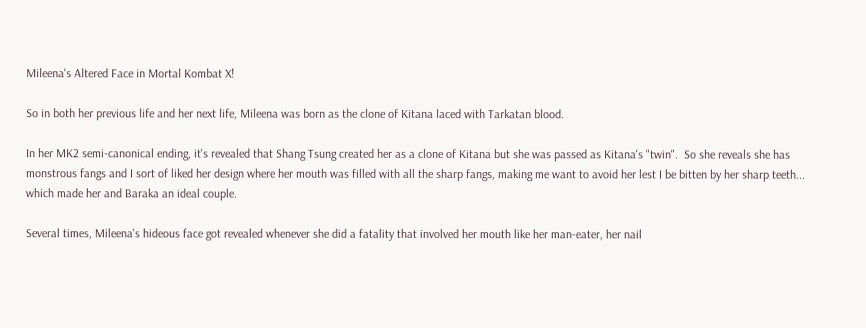Mileena's Altered Face in Mortal Kombat X!

So in both her previous life and her next life, Mileena was born as the clone of Kitana laced with Tarkatan blood.

In her MK2 semi-canonical ending, it's revealed that Shang Tsung created her as a clone of Kitana but she was passed as Kitana's "twin".  So she reveals she has monstrous fangs and I sort of liked her design where her mouth was filled with all the sharp fangs, making me want to avoid her lest I be bitten by her sharp teeth... which made her and Baraka an ideal couple.

Several times, Mileena's hideous face got revealed whenever she did a fatality that involved her mouth like her man-eater, her nail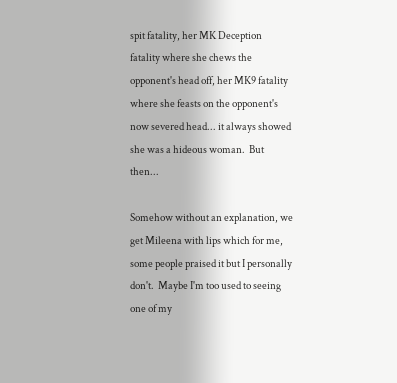spit fatality, her MK Deception fatality where she chews the opponent's head off, her MK9 fatality where she feasts on the opponent's now severed head... it always showed she was a hideous woman.  But then...

Somehow without an explanation, we get Mileena with lips which for me, some people praised it but I personally don't.  Maybe I'm too used to seeing one of my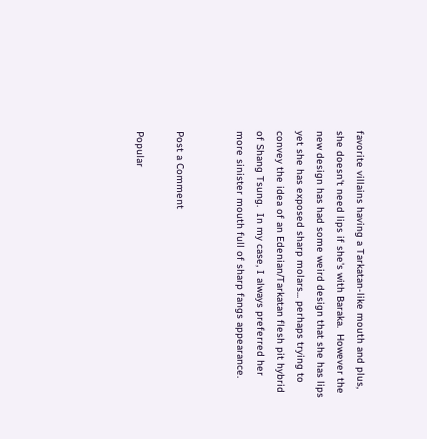favorite villains having a Tarkatan-like mouth and plus, she doesn't need lips if she's with Baraka.  However the new design has had some weird design that she has lips yet she has exposed sharp molars... perhaps trying to convey the idea of an Edenian/Tarkatan flesh pit hybrid of Shang Tsung.  In my case, I always preferred her more sinister mouth full of sharp fangs appearance.


Post a Comment

Popular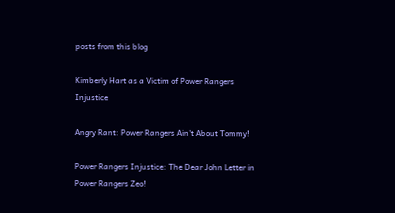posts from this blog

Kimberly Hart as a Victim of Power Rangers Injustice

Angry Rant: Power Rangers Ain't About Tommy!

Power Rangers Injustice: The Dear John Letter in Power Rangers Zeo!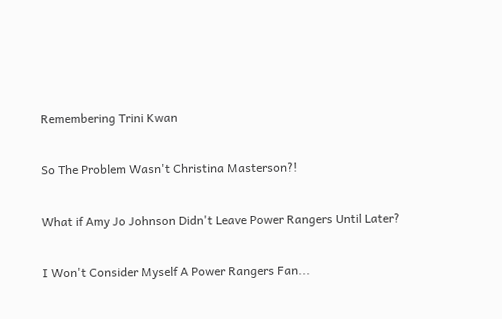Remembering Trini Kwan

So The Problem Wasn't Christina Masterson?!

What if Amy Jo Johnson Didn't Leave Power Rangers Until Later?

I Won't Consider Myself A Power Rangers Fan...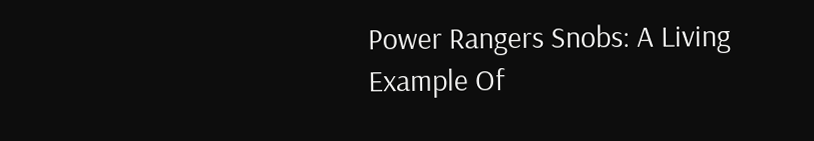Power Rangers Snobs: A Living Example Of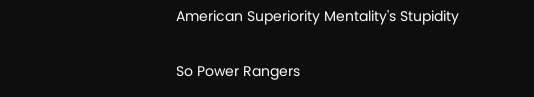American Superiority Mentality's Stupidity

So Power Rangers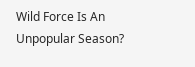Wild Force Is An Unpopular Season?